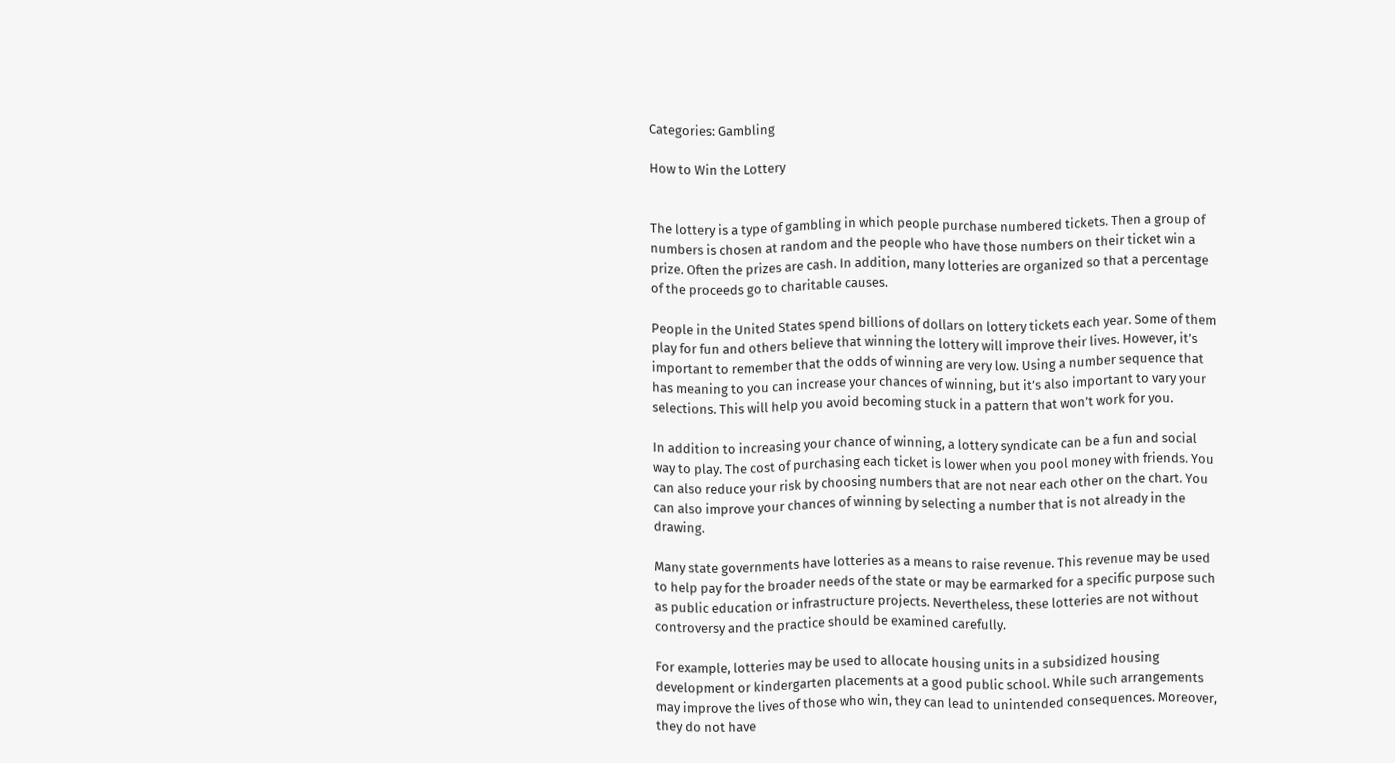Categories: Gambling

How to Win the Lottery


The lottery is a type of gambling in which people purchase numbered tickets. Then a group of numbers is chosen at random and the people who have those numbers on their ticket win a prize. Often the prizes are cash. In addition, many lotteries are organized so that a percentage of the proceeds go to charitable causes.

People in the United States spend billions of dollars on lottery tickets each year. Some of them play for fun and others believe that winning the lottery will improve their lives. However, it’s important to remember that the odds of winning are very low. Using a number sequence that has meaning to you can increase your chances of winning, but it’s also important to vary your selections. This will help you avoid becoming stuck in a pattern that won’t work for you.

In addition to increasing your chance of winning, a lottery syndicate can be a fun and social way to play. The cost of purchasing each ticket is lower when you pool money with friends. You can also reduce your risk by choosing numbers that are not near each other on the chart. You can also improve your chances of winning by selecting a number that is not already in the drawing.

Many state governments have lotteries as a means to raise revenue. This revenue may be used to help pay for the broader needs of the state or may be earmarked for a specific purpose such as public education or infrastructure projects. Nevertheless, these lotteries are not without controversy and the practice should be examined carefully.

For example, lotteries may be used to allocate housing units in a subsidized housing development or kindergarten placements at a good public school. While such arrangements may improve the lives of those who win, they can lead to unintended consequences. Moreover, they do not have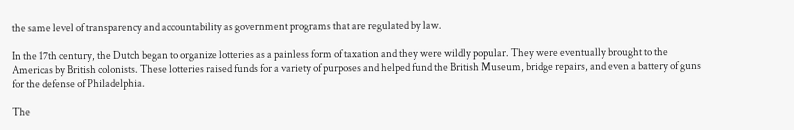the same level of transparency and accountability as government programs that are regulated by law.

In the 17th century, the Dutch began to organize lotteries as a painless form of taxation and they were wildly popular. They were eventually brought to the Americas by British colonists. These lotteries raised funds for a variety of purposes and helped fund the British Museum, bridge repairs, and even a battery of guns for the defense of Philadelphia.

The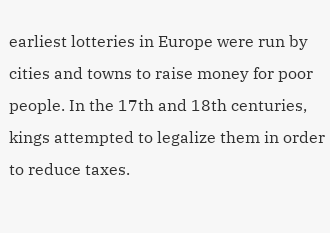earliest lotteries in Europe were run by cities and towns to raise money for poor people. In the 17th and 18th centuries, kings attempted to legalize them in order to reduce taxes.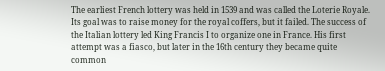The earliest French lottery was held in 1539 and was called the Loterie Royale. Its goal was to raise money for the royal coffers, but it failed. The success of the Italian lottery led King Francis I to organize one in France. His first attempt was a fiasco, but later in the 16th century they became quite common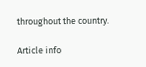throughout the country.

Article info